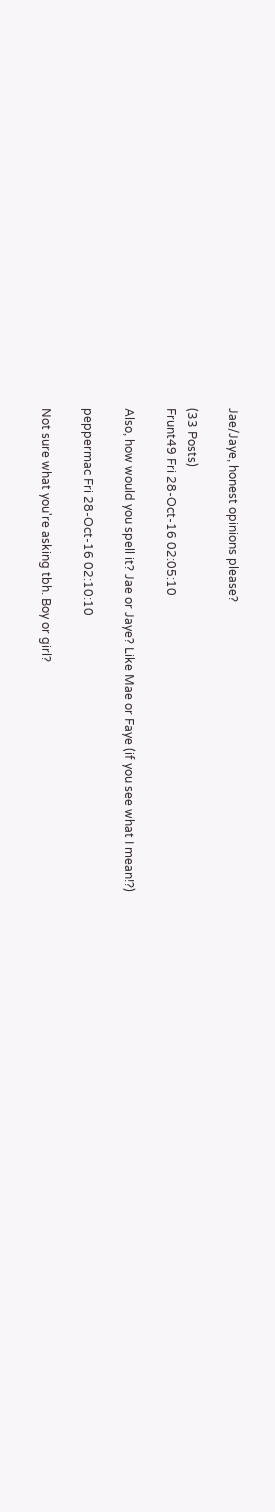Jae/Jaye, honest opinions please?

(33 Posts)
Frunt49 Fri 28-Oct-16 02:05:10

Also, how would you spell it? Jae or Jaye? Like Mae or Faye (if you see what I mean!?)

peppermac Fri 28-Oct-16 02:10:10

Not sure what you're asking tbh. Boy or girl?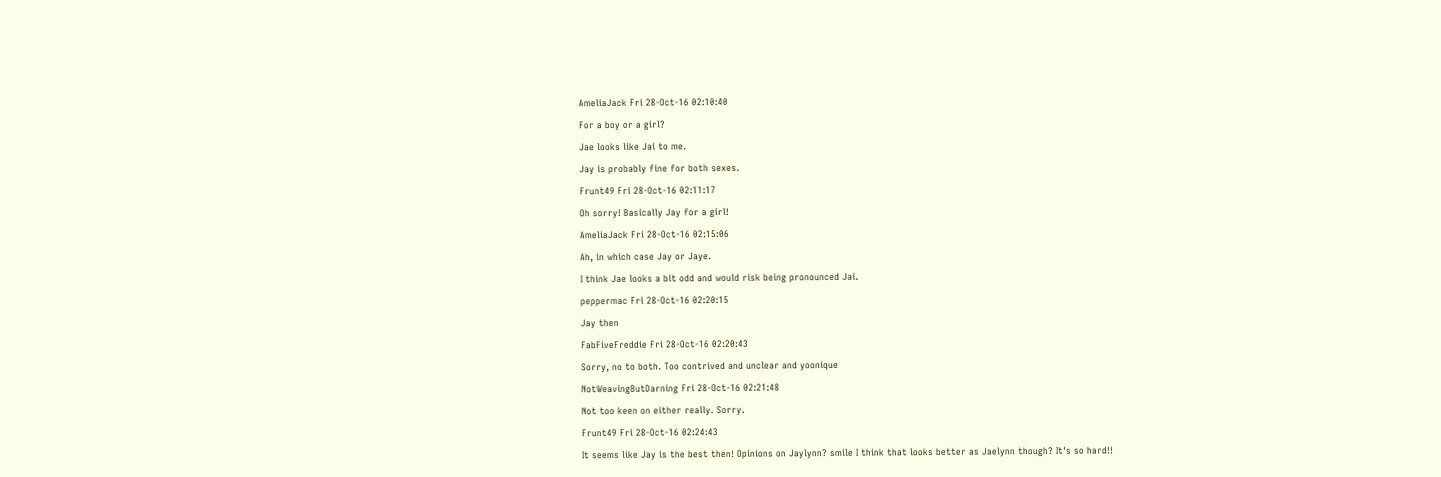AmeliaJack Fri 28-Oct-16 02:10:40

For a boy or a girl?

Jae looks like Jai to me.

Jay is probably fine for both sexes.

Frunt49 Fri 28-Oct-16 02:11:17

Oh sorry! Basically Jay for a girl!

AmeliaJack Fri 28-Oct-16 02:15:06

Ah, in which case Jay or Jaye.

I think Jae looks a bit odd and would risk being pronounced Jai.

peppermac Fri 28-Oct-16 02:20:15

Jay then

FabFiveFreddie Fri 28-Oct-16 02:20:43

Sorry, no to both. Too contrived and unclear and yoonique

NotWeavingButDarning Fri 28-Oct-16 02:21:48

Not too keen on either really. Sorry.

Frunt49 Fri 28-Oct-16 02:24:43

It seems like Jay is the best then! Opinions on Jaylynn? smile I think that looks better as Jaelynn though? It's so hard!!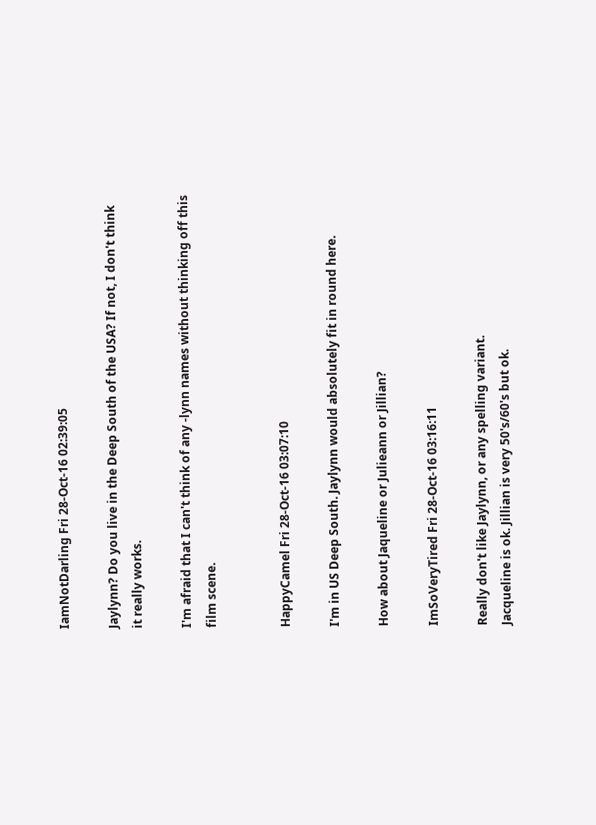IamNotDarling Fri 28-Oct-16 02:39:05

Jaylynn? Do you live in the Deep South of the USA? If not, I don't think it really works.

I'm afraid that I can't think of any -lynn names without thinking off this film scene.


HappyCamel Fri 28-Oct-16 03:07:10

I'm in US Deep South. Jaylynn would absolutely fit in round here.

How about Jaqueline or Julieann or Jillian?

ImSoVeryTired Fri 28-Oct-16 03:16:11

Really don't like Jaylynn, or any spelling variant.
Jacqueline is ok. Jillian is very 50's/60's but ok.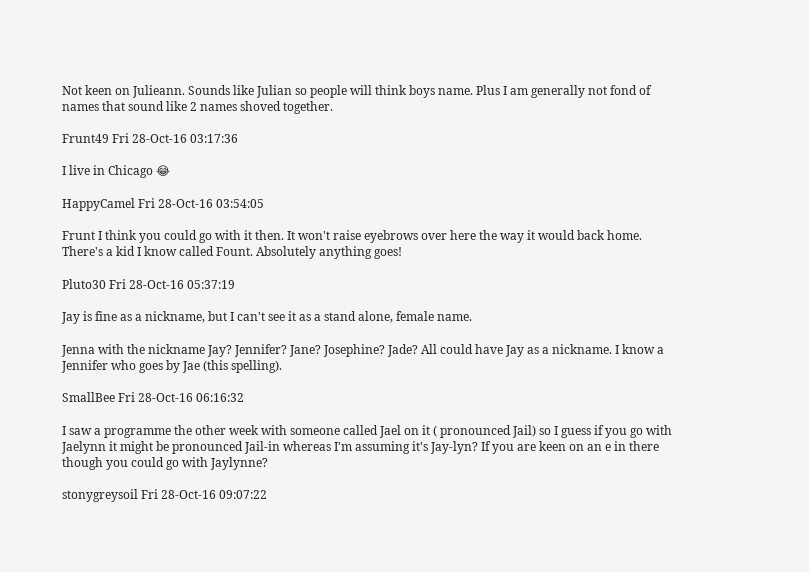Not keen on Julieann. Sounds like Julian so people will think boys name. Plus I am generally not fond of names that sound like 2 names shoved together.

Frunt49 Fri 28-Oct-16 03:17:36

I live in Chicago 😂

HappyCamel Fri 28-Oct-16 03:54:05

Frunt I think you could go with it then. It won't raise eyebrows over here the way it would back home. There's a kid I know called Fount. Absolutely anything goes!

Pluto30 Fri 28-Oct-16 05:37:19

Jay is fine as a nickname, but I can't see it as a stand alone, female name.

Jenna with the nickname Jay? Jennifer? Jane? Josephine? Jade? All could have Jay as a nickname. I know a Jennifer who goes by Jae (this spelling).

SmallBee Fri 28-Oct-16 06:16:32

I saw a programme the other week with someone called Jael on it ( pronounced Jail) so I guess if you go with Jaelynn it might be pronounced Jail-in whereas I'm assuming it's Jay-lyn? If you are keen on an e in there though you could go with Jaylynne?

stonygreysoil Fri 28-Oct-16 09:07:22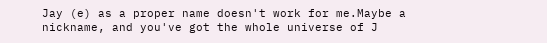Jay (e) as a proper name doesn't work for me.Maybe a nickname, and you've got the whole universe of J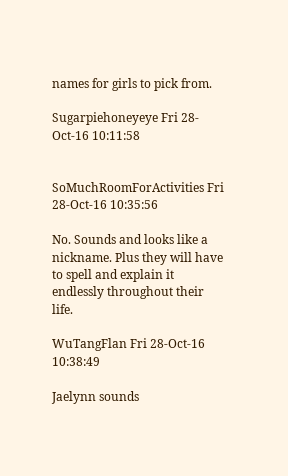names for girls to pick from.

Sugarpiehoneyeye Fri 28-Oct-16 10:11:58


SoMuchRoomForActivities Fri 28-Oct-16 10:35:56

No. Sounds and looks like a nickname. Plus they will have to spell and explain it endlessly throughout their life.

WuTangFlan Fri 28-Oct-16 10:38:49

Jaelynn sounds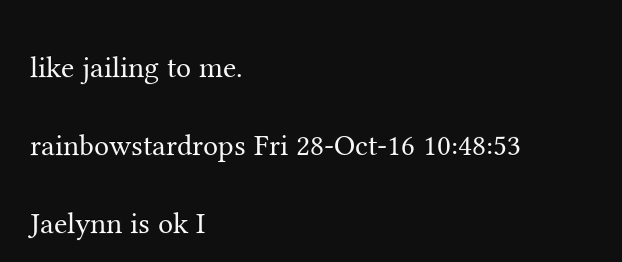like jailing to me.

rainbowstardrops Fri 28-Oct-16 10:48:53

Jaelynn is ok I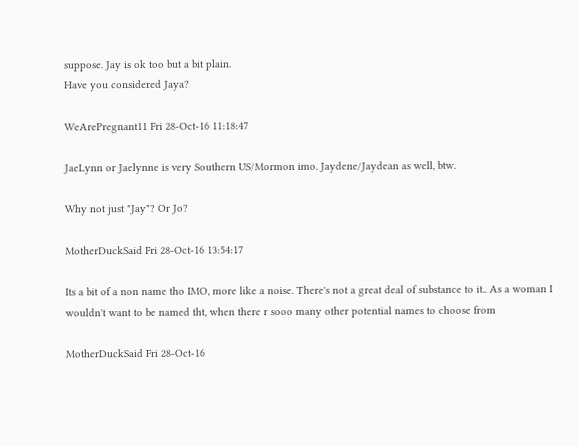suppose. Jay is ok too but a bit plain.
Have you considered Jaya?

WeArePregnant11 Fri 28-Oct-16 11:18:47

JaeLynn or Jaelynne is very Southern US/Mormon imo. Jaydene/Jaydean as well, btw.

Why not just "Jay"? Or Jo?

MotherDuckSaid Fri 28-Oct-16 13:54:17

Its a bit of a non name tho IMO, more like a noise. There's not a great deal of substance to it.. As a woman I wouldn't want to be named tht, when there r sooo many other potential names to choose from

MotherDuckSaid Fri 28-Oct-16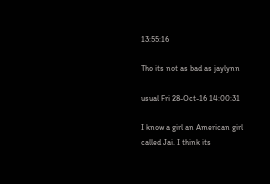13:55:16

Tho its not as bad as jaylynn

usual Fri 28-Oct-16 14:00:31

I know a girl an American girl called Jai. I think its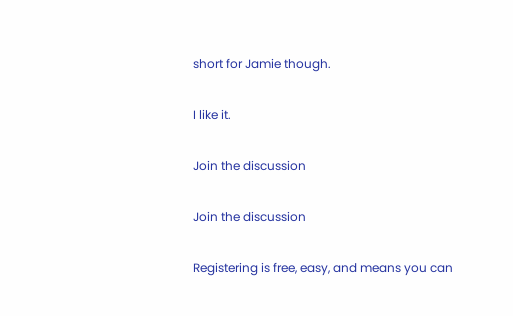short for Jamie though.

I like it.

Join the discussion

Join the discussion

Registering is free, easy, and means you can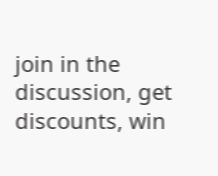join in the discussion, get discounts, win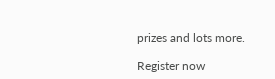prizes and lots more.

Register now